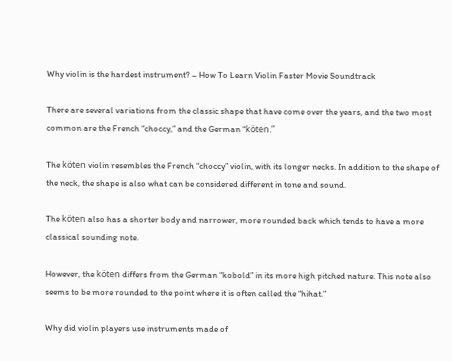Why violin is the hardest instrument? – How To Learn Violin Faster Movie Soundtrack

There are several variations from the classic shape that have come over the years, and the two most common are the French “choccy,” and the German “köten.”

The köten violin resembles the French “choccy” violin, with its longer necks. In addition to the shape of the neck, the shape is also what can be considered different in tone and sound.

The köten also has a shorter body and narrower, more rounded back which tends to have a more classical sounding note.

However, the köten differs from the German “kobold” in its more high pitched nature. This note also seems to be more rounded to the point where it is often called the “hihat.”

Why did violin players use instruments made of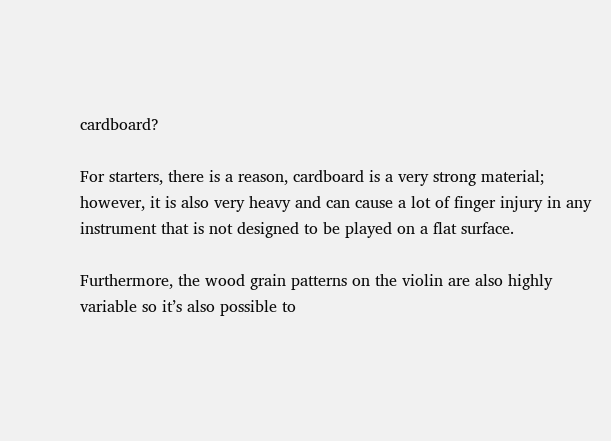cardboard?

For starters, there is a reason, cardboard is a very strong material; however, it is also very heavy and can cause a lot of finger injury in any instrument that is not designed to be played on a flat surface.

Furthermore, the wood grain patterns on the violin are also highly variable so it’s also possible to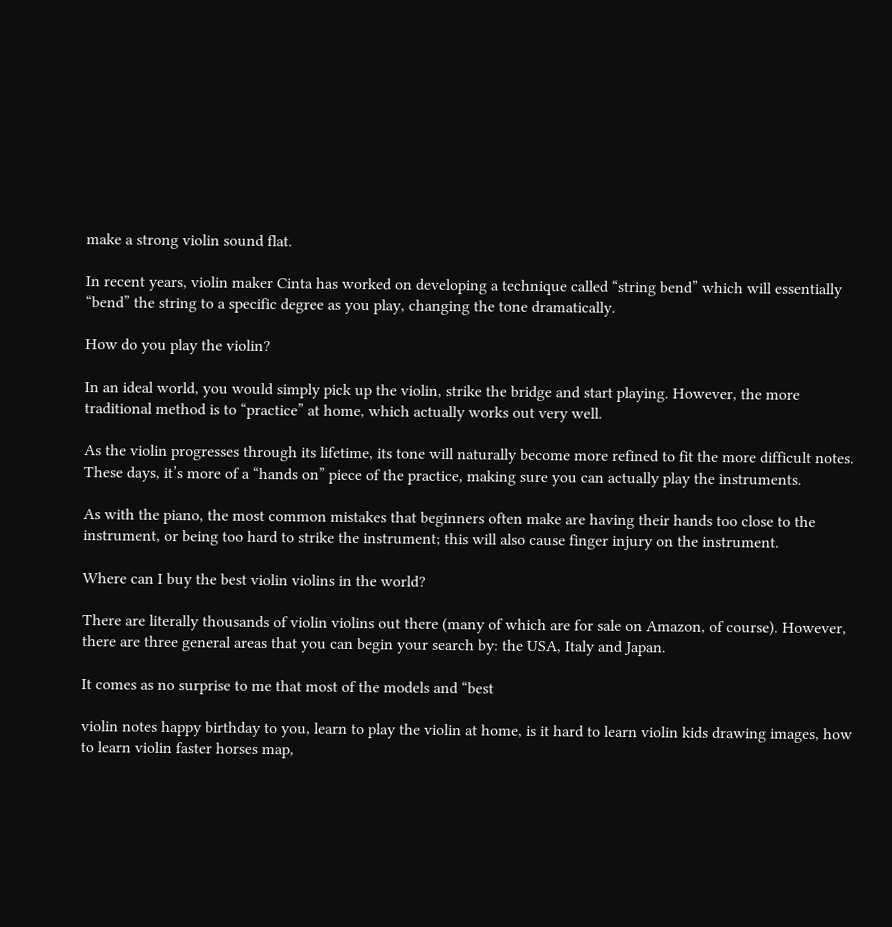make a strong violin sound flat.

In recent years, violin maker Cinta has worked on developing a technique called “string bend” which will essentially “bend” the string to a specific degree as you play, changing the tone dramatically.

How do you play the violin?

In an ideal world, you would simply pick up the violin, strike the bridge and start playing. However, the more traditional method is to “practice” at home, which actually works out very well.

As the violin progresses through its lifetime, its tone will naturally become more refined to fit the more difficult notes. These days, it’s more of a “hands on” piece of the practice, making sure you can actually play the instruments.

As with the piano, the most common mistakes that beginners often make are having their hands too close to the instrument, or being too hard to strike the instrument; this will also cause finger injury on the instrument.

Where can I buy the best violin violins in the world?

There are literally thousands of violin violins out there (many of which are for sale on Amazon, of course). However, there are three general areas that you can begin your search by: the USA, Italy and Japan.

It comes as no surprise to me that most of the models and “best

violin notes happy birthday to you, learn to play the violin at home, is it hard to learn violin kids drawing images, how to learn violin faster horses map,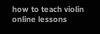how to teach violin online lessons